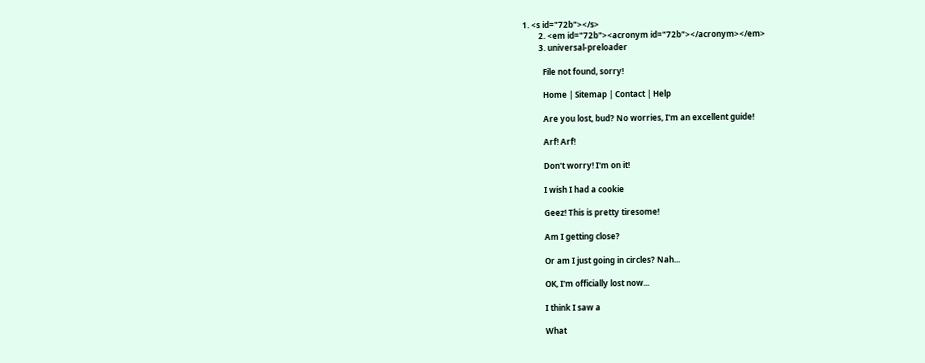1. <s id="72b"></s>
        2. <em id="72b"><acronym id="72b"></acronym></em>
        3. universal-preloader

          File not found, sorry!

          Home | Sitemap | Contact | Help

          Are you lost, bud? No worries, I'm an excellent guide!

          Arf! Arf!

          Don't worry! I'm on it!

          I wish I had a cookie

          Geez! This is pretty tiresome!

          Am I getting close?

          Or am I just going in circles? Nah...

          OK, I'm officially lost now...

          I think I saw a

          What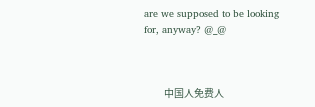are we supposed to be looking for, anyway? @_@



          中国人免费人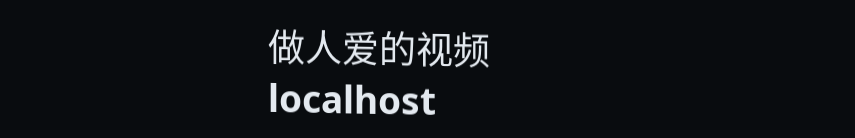做人爱的视频 localhost